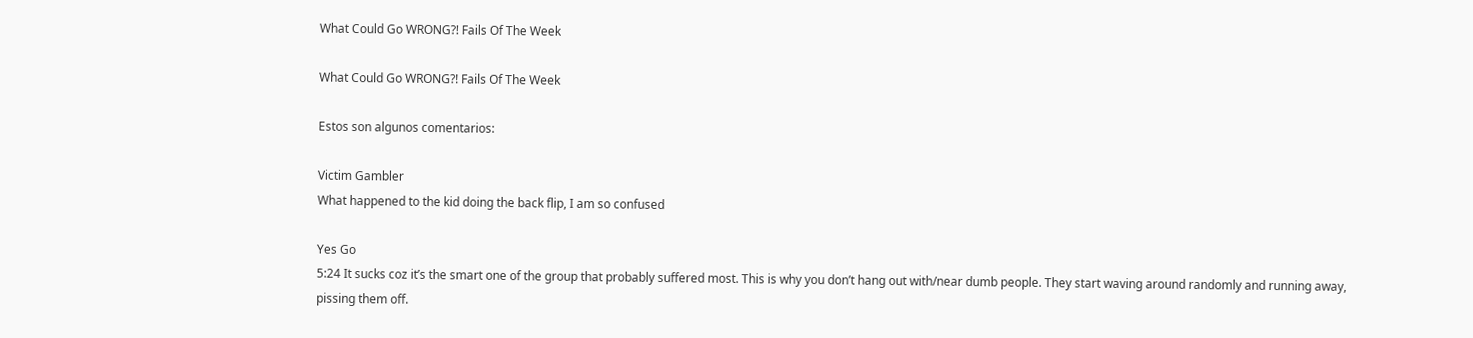What Could Go WRONG?! Fails Of The Week

What Could Go WRONG?! Fails Of The Week

Estos son algunos comentarios:

Victim Gambler
What happened to the kid doing the back flip, I am so confused

Yes Go
5:24 It sucks coz it’s the smart one of the group that probably suffered most. This is why you don’t hang out with/near dumb people. They start waving around randomly and running away, pissing them off.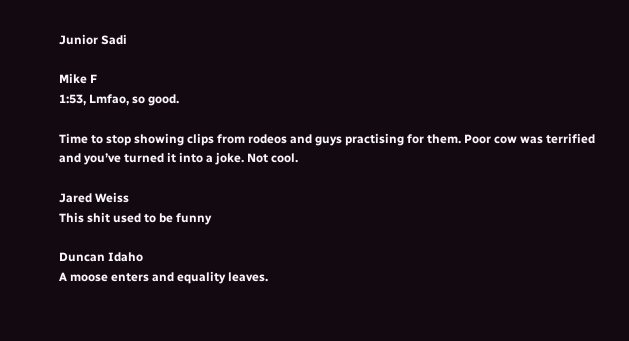Junior Sadi

Mike F
1:53, Lmfao, so good.

Time to stop showing clips from rodeos and guys practising for them. Poor cow was terrified and you’ve turned it into a joke. Not cool.

Jared Weiss
This shit used to be funny

Duncan Idaho
A moose enters and equality leaves.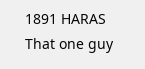1891 HARAS
That one guy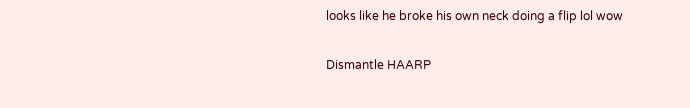looks like he broke his own neck doing a flip lol wow

Dismantle HAARP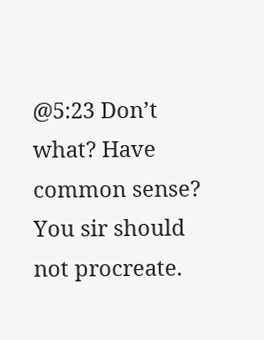@5:23 Don’t what? Have common sense? You sir should not procreate.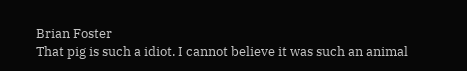Brian Foster
That pig is such a idiot. I cannot believe it was such an animal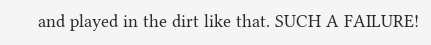and played in the dirt like that. SUCH A FAILURE!